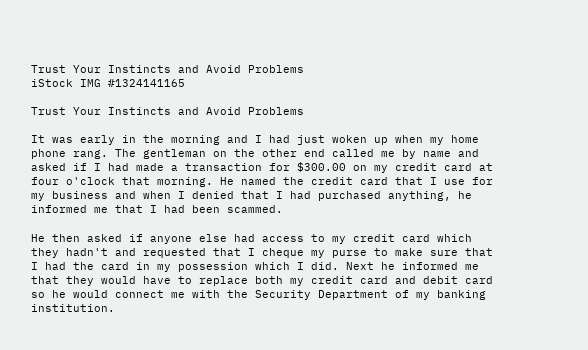Trust Your Instincts and Avoid Problems
iStock IMG #1324141165

Trust Your Instincts and Avoid Problems

It was early in the morning and I had just woken up when my home phone rang. The gentleman on the other end called me by name and asked if I had made a transaction for $300.00 on my credit card at four o'clock that morning. He named the credit card that I use for my business and when I denied that I had purchased anything, he informed me that I had been scammed.

He then asked if anyone else had access to my credit card which they hadn't and requested that I cheque my purse to make sure that I had the card in my possession which I did. Next he informed me that they would have to replace both my credit card and debit card so he would connect me with the Security Department of my banking institution.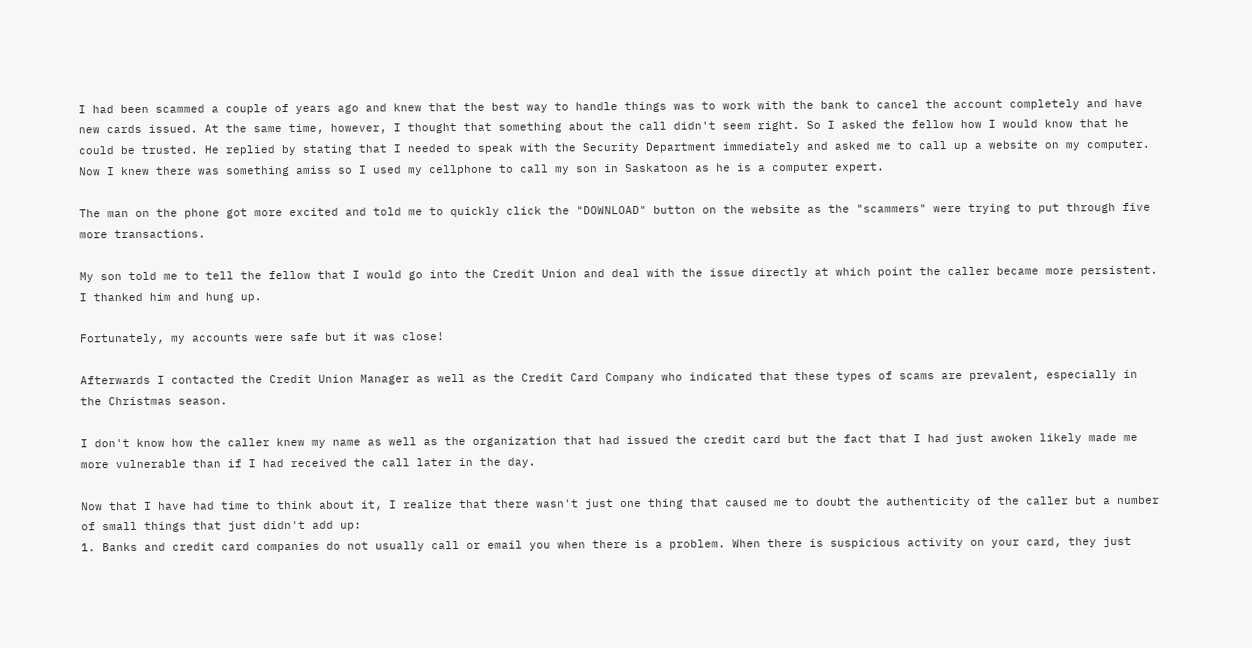I had been scammed a couple of years ago and knew that the best way to handle things was to work with the bank to cancel the account completely and have new cards issued. At the same time, however, I thought that something about the call didn't seem right. So I asked the fellow how I would know that he could be trusted. He replied by stating that I needed to speak with the Security Department immediately and asked me to call up a website on my computer. Now I knew there was something amiss so I used my cellphone to call my son in Saskatoon as he is a computer expert.

The man on the phone got more excited and told me to quickly click the "DOWNLOAD" button on the website as the "scammers" were trying to put through five more transactions.

My son told me to tell the fellow that I would go into the Credit Union and deal with the issue directly at which point the caller became more persistent. I thanked him and hung up.

Fortunately, my accounts were safe but it was close!

Afterwards I contacted the Credit Union Manager as well as the Credit Card Company who indicated that these types of scams are prevalent, especially in the Christmas season.

I don't know how the caller knew my name as well as the organization that had issued the credit card but the fact that I had just awoken likely made me more vulnerable than if I had received the call later in the day.

Now that I have had time to think about it, I realize that there wasn't just one thing that caused me to doubt the authenticity of the caller but a number of small things that just didn't add up:
1. Banks and credit card companies do not usually call or email you when there is a problem. When there is suspicious activity on your card, they just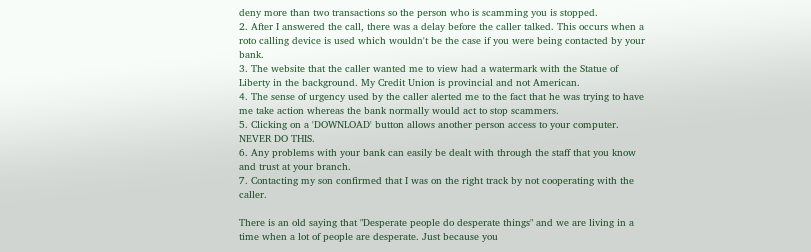deny more than two transactions so the person who is scamming you is stopped.
2. After I answered the call, there was a delay before the caller talked. This occurs when a roto calling device is used which wouldn't be the case if you were being contacted by your bank.
3. The website that the caller wanted me to view had a watermark with the Statue of Liberty in the background. My Credit Union is provincial and not American.
4. The sense of urgency used by the caller alerted me to the fact that he was trying to have me take action whereas the bank normally would act to stop scammers.
5. Clicking on a 'DOWNLOAD' button allows another person access to your computer. NEVER DO THIS.
6. Any problems with your bank can easily be dealt with through the staff that you know and trust at your branch.
7. Contacting my son confirmed that I was on the right track by not cooperating with the caller.

There is an old saying that "Desperate people do desperate things" and we are living in a time when a lot of people are desperate. Just because you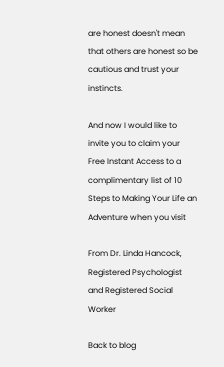are honest doesn't mean that others are honest so be cautious and trust your instincts.

And now I would like to invite you to claim your Free Instant Access to a complimentary list of 10 Steps to Making Your Life an Adventure when you visit

From Dr. Linda Hancock, Registered Psychologist and Registered Social Worker

Back to blog